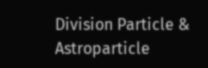Division Particle & Astroparticle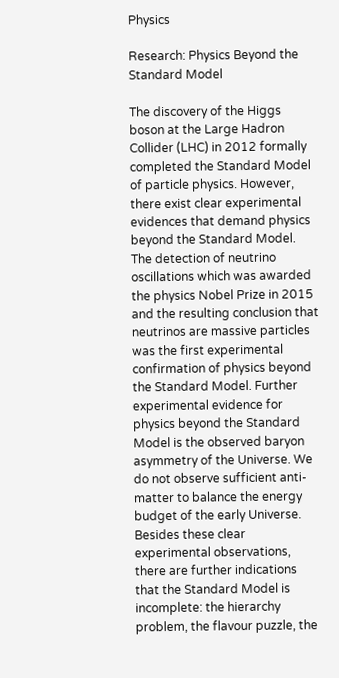Physics

Research: Physics Beyond the Standard Model

The discovery of the Higgs boson at the Large Hadron Collider (LHC) in 2012 formally completed the Standard Model of particle physics. However, there exist clear experimental evidences that demand physics beyond the Standard Model. The detection of neutrino oscillations which was awarded the physics Nobel Prize in 2015 and the resulting conclusion that neutrinos are massive particles was the first experimental confirmation of physics beyond the Standard Model. Further experimental evidence for physics beyond the Standard Model is the observed baryon asymmetry of the Universe. We do not observe sufficient anti-matter to balance the energy budget of the early Universe. Besides these clear experimental observations, there are further indications that the Standard Model is incomplete: the hierarchy problem, the flavour puzzle, the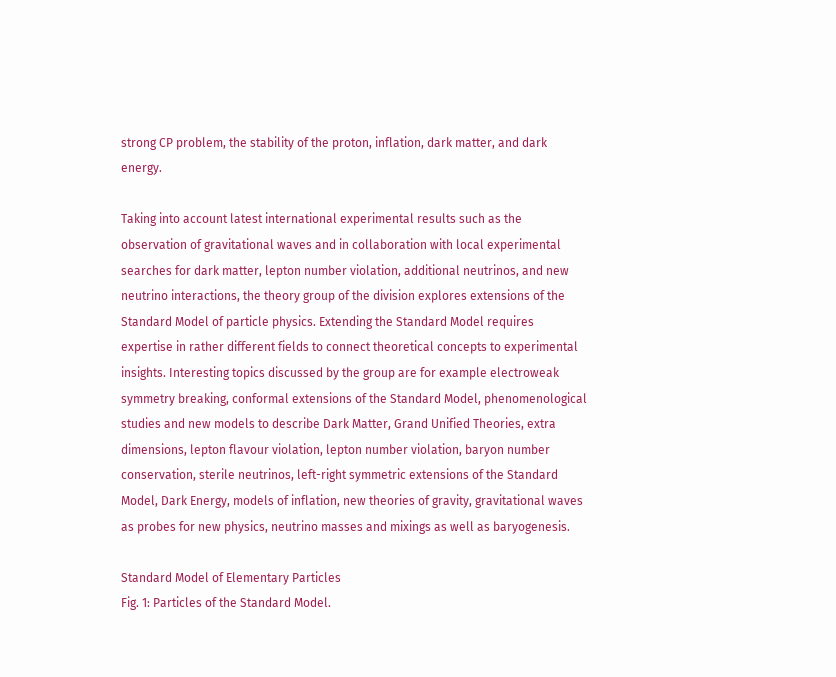strong CP problem, the stability of the proton, inflation, dark matter, and dark energy.

Taking into account latest international experimental results such as the observation of gravitational waves and in collaboration with local experimental searches for dark matter, lepton number violation, additional neutrinos, and new neutrino interactions, the theory group of the division explores extensions of the Standard Model of particle physics. Extending the Standard Model requires expertise in rather different fields to connect theoretical concepts to experimental insights. Interesting topics discussed by the group are for example electroweak symmetry breaking, conformal extensions of the Standard Model, phenomenological studies and new models to describe Dark Matter, Grand Unified Theories, extra dimensions, lepton flavour violation, lepton number violation, baryon number conservation, sterile neutrinos, left-right symmetric extensions of the Standard Model, Dark Energy, models of inflation, new theories of gravity, gravitational waves as probes for new physics, neutrino masses and mixings as well as baryogenesis.

Standard Model of Elementary Particles
Fig. 1: Particles of the Standard Model.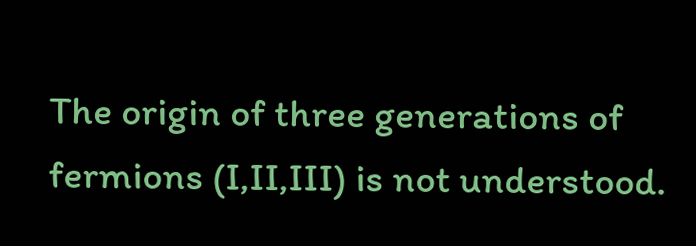The origin of three generations of fermions (I,II,III) is not understood.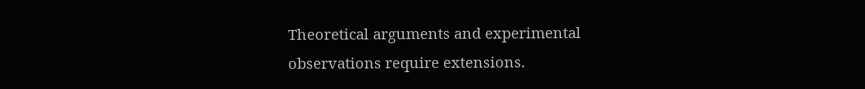Theoretical arguments and experimental observations require extensions.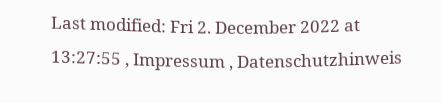Last modified: Fri 2. December 2022 at 13:27:55 , Impressum , Datenschutzhinweis